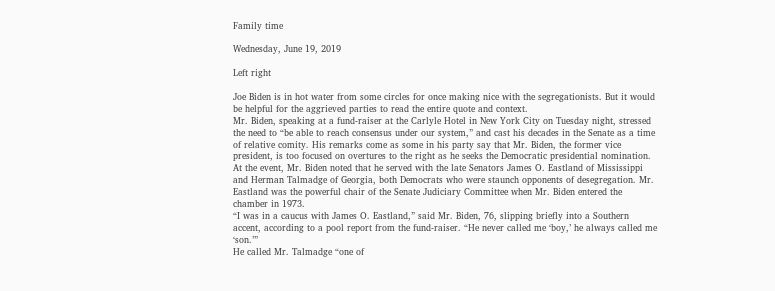Family time

Wednesday, June 19, 2019

Left right

Joe Biden is in hot water from some circles for once making nice with the segregationists. But it would be helpful for the aggrieved parties to read the entire quote and context.
Mr. Biden, speaking at a fund-raiser at the Carlyle Hotel in New York City on Tuesday night, stressed the need to “be able to reach consensus under our system,” and cast his decades in the Senate as a time of relative comity. His remarks come as some in his party say that Mr. Biden, the former vice president, is too focused on overtures to the right as he seeks the Democratic presidential nomination.
At the event, Mr. Biden noted that he served with the late Senators James O. Eastland of Mississippi and Herman Talmadge of Georgia, both Democrats who were staunch opponents of desegregation. Mr. Eastland was the powerful chair of the Senate Judiciary Committee when Mr. Biden entered the chamber in 1973.
“I was in a caucus with James O. Eastland,” said Mr. Biden, 76, slipping briefly into a Southern accent, according to a pool report from the fund-raiser. “He never called me ‘boy,’ he always called me ‘son.’”
He called Mr. Talmadge “one of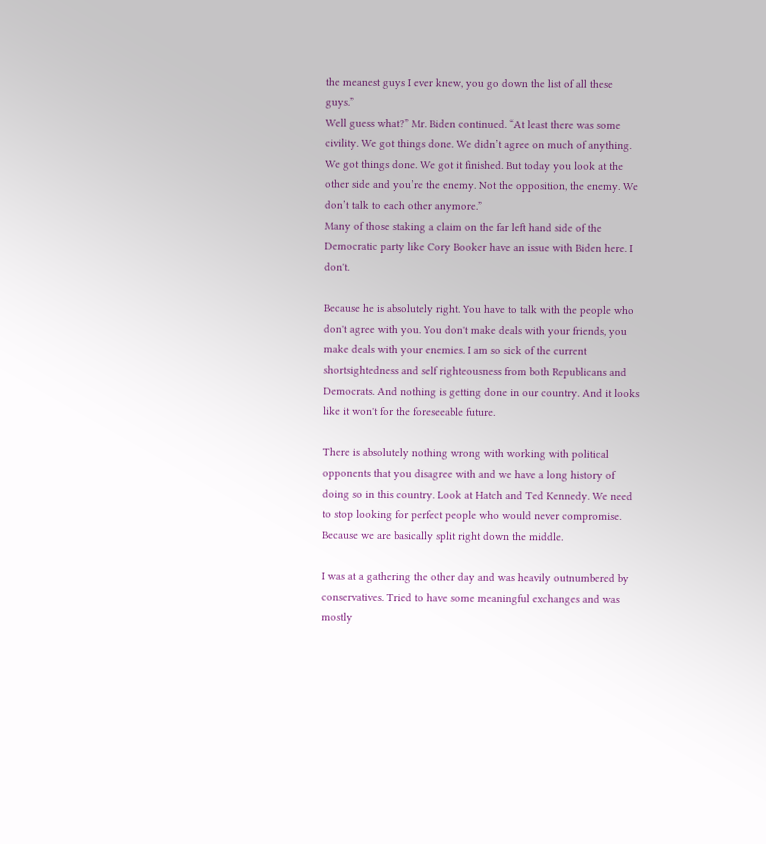the meanest guys I ever knew, you go down the list of all these guys.”
Well guess what?” Mr. Biden continued. “At least there was some civility. We got things done. We didn’t agree on much of anything. We got things done. We got it finished. But today you look at the other side and you’re the enemy. Not the opposition, the enemy. We don’t talk to each other anymore.”
Many of those staking a claim on the far left hand side of the Democratic party like Cory Booker have an issue with Biden here. I don't.

Because he is absolutely right. You have to talk with the people who don't agree with you. You don't make deals with your friends, you make deals with your enemies. I am so sick of the current shortsightedness and self righteousness from both Republicans and Democrats. And nothing is getting done in our country. And it looks like it won't for the foreseeable future.

There is absolutely nothing wrong with working with political opponents that you disagree with and we have a long history of doing so in this country. Look at Hatch and Ted Kennedy. We need to stop looking for perfect people who would never compromise. Because we are basically split right down the middle.

I was at a gathering the other day and was heavily outnumbered by conservatives. Tried to have some meaningful exchanges and was mostly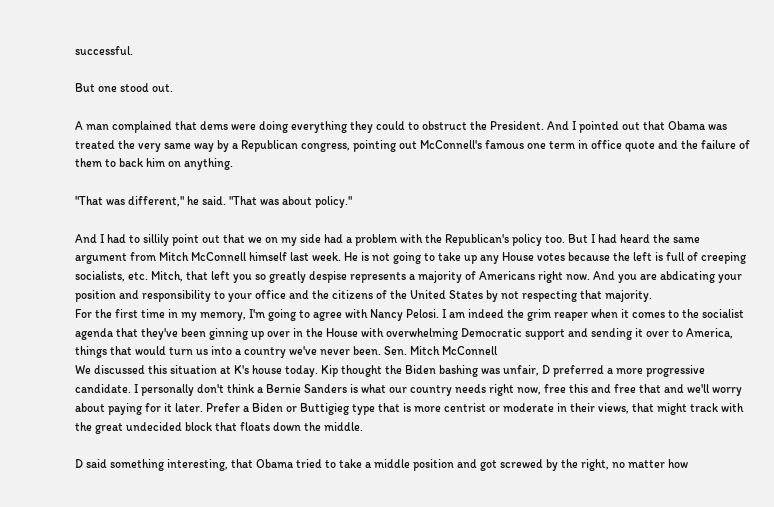successful.

But one stood out.

A man complained that dems were doing everything they could to obstruct the President. And I pointed out that Obama was treated the very same way by a Republican congress, pointing out McConnell's famous one term in office quote and the failure of them to back him on anything.

"That was different," he said. "That was about policy."

And I had to sillily point out that we on my side had a problem with the Republican's policy too. But I had heard the same argument from Mitch McConnell himself last week. He is not going to take up any House votes because the left is full of creeping socialists, etc. Mitch, that left you so greatly despise represents a majority of Americans right now. And you are abdicating your position and responsibility to your office and the citizens of the United States by not respecting that majority.
For the first time in my memory, I'm going to agree with Nancy Pelosi. I am indeed the grim reaper when it comes to the socialist agenda that they've been ginning up over in the House with overwhelming Democratic support and sending it over to America, things that would turn us into a country we've never been. Sen. Mitch McConnell
We discussed this situation at K's house today. Kip thought the Biden bashing was unfair, D preferred a more progressive candidate. I personally don't think a Bernie Sanders is what our country needs right now, free this and free that and we'll worry about paying for it later. Prefer a Biden or Buttigieg type that is more centrist or moderate in their views, that might track with the great undecided block that floats down the middle.

D said something interesting, that Obama tried to take a middle position and got screwed by the right, no matter how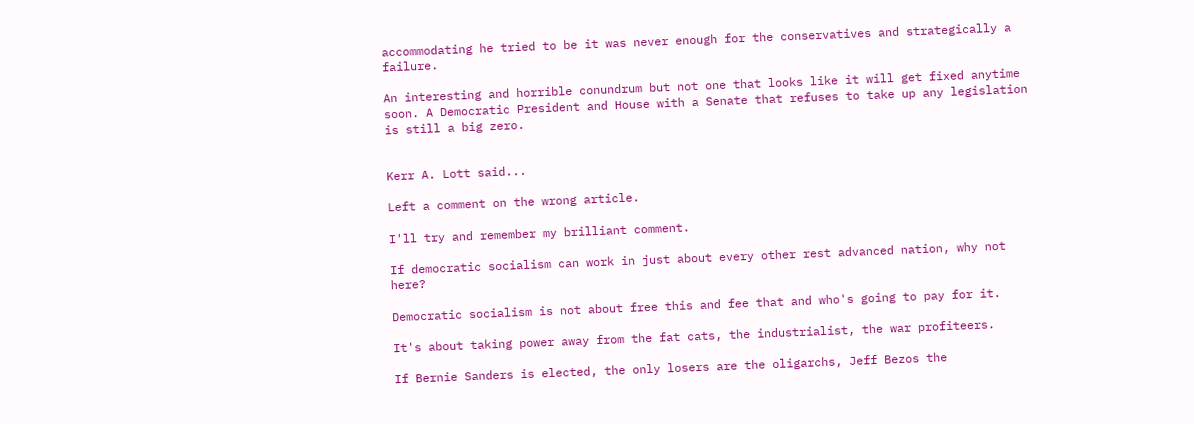accommodating he tried to be it was never enough for the conservatives and strategically a failure.

An interesting and horrible conundrum but not one that looks like it will get fixed anytime soon. A Democratic President and House with a Senate that refuses to take up any legislation is still a big zero.


Kerr A. Lott said...

Left a comment on the wrong article.

I'll try and remember my brilliant comment.

If democratic socialism can work in just about every other rest advanced nation, why not here?

Democratic socialism is not about free this and fee that and who's going to pay for it.

It's about taking power away from the fat cats, the industrialist, the war profiteers.

If Bernie Sanders is elected, the only losers are the oligarchs, Jeff Bezos the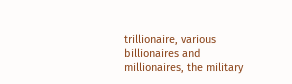trillionaire, various billionaires and millionaires, the military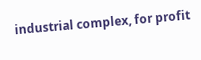industrial complex, for profit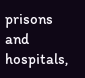prisons and hospitals,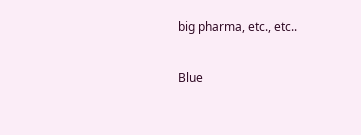big pharma, etc., etc..

Blue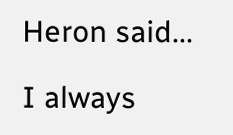Heron said...

I always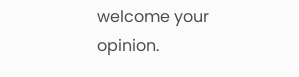welcome your opinion.